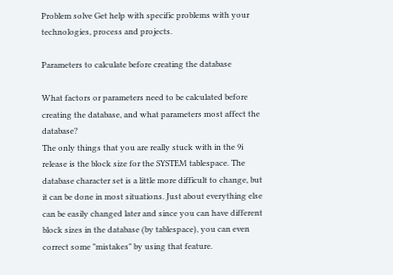Problem solve Get help with specific problems with your technologies, process and projects.

Parameters to calculate before creating the database

What factors or parameters need to be calculated before creating the database, and what parameters most affect the database?
The only things that you are really stuck with in the 9i release is the block size for the SYSTEM tablespace. The database character set is a little more difficult to change, but it can be done in most situations. Just about everything else can be easily changed later and since you can have different block sizes in the database (by tablespace), you can even correct some "mistakes" by using that feature.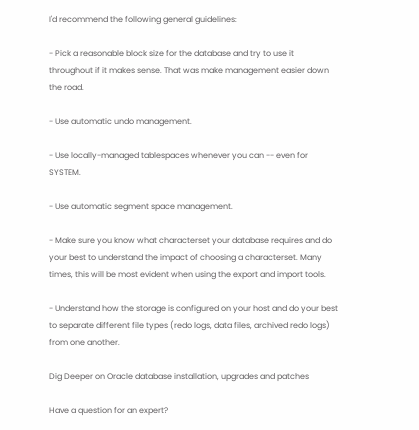I'd recommend the following general guidelines:

- Pick a reasonable block size for the database and try to use it throughout if it makes sense. That was make management easier down the road.

- Use automatic undo management.

- Use locally-managed tablespaces whenever you can -- even for SYSTEM.

- Use automatic segment space management.

- Make sure you know what characterset your database requires and do your best to understand the impact of choosing a characterset. Many times, this will be most evident when using the export and import tools.

- Understand how the storage is configured on your host and do your best to separate different file types (redo logs, data files, archived redo logs) from one another.

Dig Deeper on Oracle database installation, upgrades and patches

Have a question for an expert?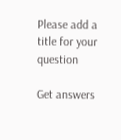Please add a title for your question

Get answers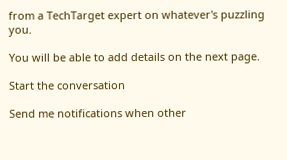from a TechTarget expert on whatever's puzzling you.

You will be able to add details on the next page.

Start the conversation

Send me notifications when other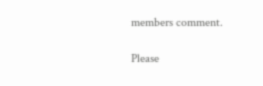members comment.

Please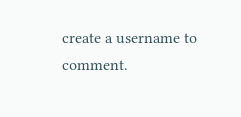create a username to comment.